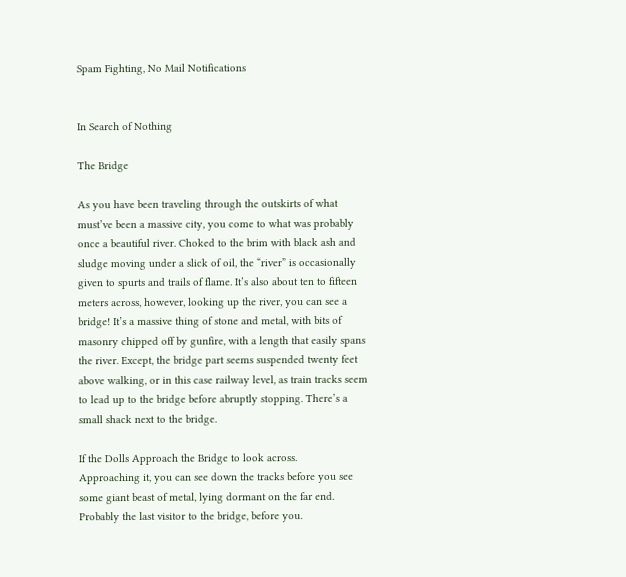Spam Fighting, No Mail Notifications


In Search of Nothing

The Bridge

As you have been traveling through the outskirts of what must’ve been a massive city, you come to what was probably once a beautiful river. Choked to the brim with black ash and sludge moving under a slick of oil, the “river” is occasionally given to spurts and trails of flame. It’s also about ten to fifteen meters across, however, looking up the river, you can see a bridge! It’s a massive thing of stone and metal, with bits of masonry chipped off by gunfire, with a length that easily spans the river. Except, the bridge part seems suspended twenty feet above walking, or in this case railway level, as train tracks seem to lead up to the bridge before abruptly stopping. There’s a small shack next to the bridge.

If the Dolls Approach the Bridge to look across.
Approaching it, you can see down the tracks before you see some giant beast of metal, lying dormant on the far end. Probably the last visitor to the bridge, before you.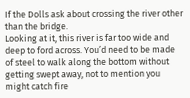If the Dolls ask about crossing the river other than the bridge.
Looking at it, this river is far too wide and deep to ford across. You’d need to be made of steel to walk along the bottom without getting swept away, not to mention you might catch fire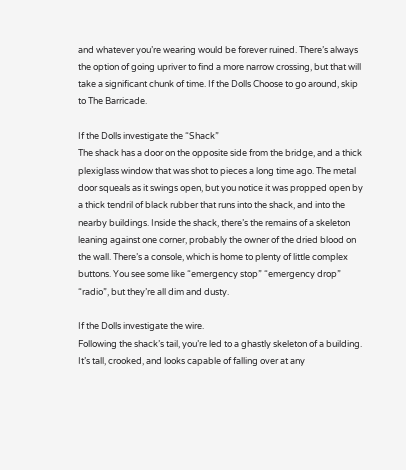and whatever you’re wearing would be forever ruined. There’s always the option of going upriver to find a more narrow crossing, but that will take a significant chunk of time. If the Dolls Choose to go around, skip to The Barricade.

If the Dolls investigate the “Shack”
The shack has a door on the opposite side from the bridge, and a thick plexiglass window that was shot to pieces a long time ago. The metal door squeals as it swings open, but you notice it was propped open by a thick tendril of black rubber that runs into the shack, and into the nearby buildings. Inside the shack, there’s the remains of a skeleton leaning against one corner, probably the owner of the dried blood on the wall. There’s a console, which is home to plenty of little complex buttons. You see some like “emergency stop” “emergency drop” “radio”, but they’re all dim and dusty.

If the Dolls investigate the wire.
Following the shack’s tail, you’re led to a ghastly skeleton of a building. It’s tall, crooked, and looks capable of falling over at any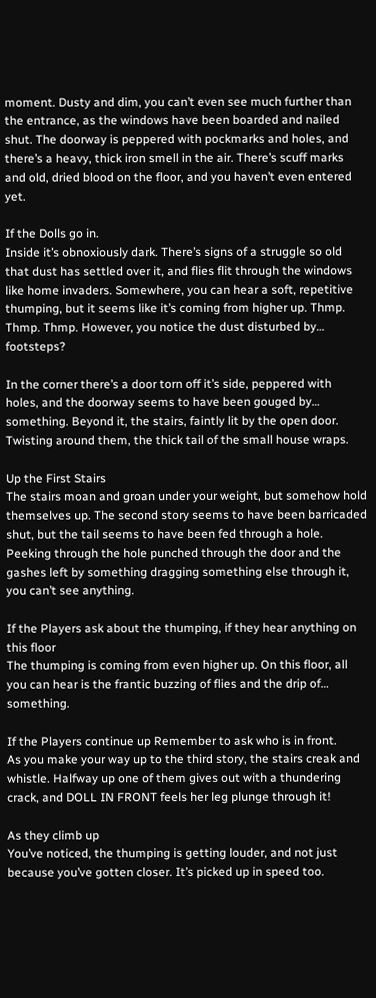moment. Dusty and dim, you can’t even see much further than the entrance, as the windows have been boarded and nailed shut. The doorway is peppered with pockmarks and holes, and there’s a heavy, thick iron smell in the air. There’s scuff marks and old, dried blood on the floor, and you haven’t even entered yet.

If the Dolls go in.
Inside it’s obnoxiously dark. There’s signs of a struggle so old that dust has settled over it, and flies flit through the windows like home invaders. Somewhere, you can hear a soft, repetitive thumping, but it seems like it’s coming from higher up. Thmp. Thmp. Thmp. However, you notice the dust disturbed by… footsteps?

In the corner there’s a door torn off it’s side, peppered with holes, and the doorway seems to have been gouged by… something. Beyond it, the stairs, faintly lit by the open door. Twisting around them, the thick tail of the small house wraps.

Up the First Stairs
The stairs moan and groan under your weight, but somehow hold themselves up. The second story seems to have been barricaded shut, but the tail seems to have been fed through a hole. Peeking through the hole punched through the door and the gashes left by something dragging something else through it, you can’t see anything.

If the Players ask about the thumping, if they hear anything on this floor
The thumping is coming from even higher up. On this floor, all you can hear is the frantic buzzing of flies and the drip of… something.

If the Players continue up Remember to ask who is in front.
As you make your way up to the third story, the stairs creak and whistle. Halfway up one of them gives out with a thundering crack, and DOLL IN FRONT feels her leg plunge through it!

As they climb up
You’ve noticed, the thumping is getting louder, and not just because you’ve gotten closer. It’s picked up in speed too.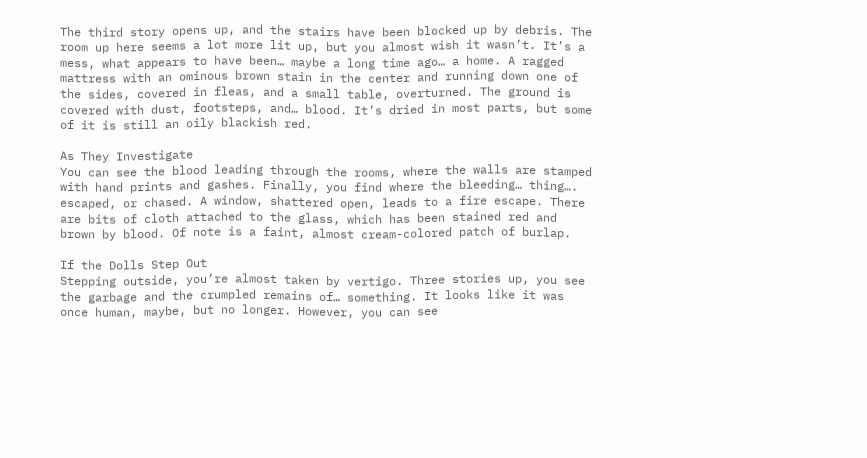The third story opens up, and the stairs have been blocked up by debris. The room up here seems a lot more lit up, but you almost wish it wasn’t. It’s a mess, what appears to have been… maybe a long time ago… a home. A ragged mattress with an ominous brown stain in the center and running down one of the sides, covered in fleas, and a small table, overturned. The ground is covered with dust, footsteps, and… blood. It’s dried in most parts, but some of it is still an oily blackish red.

As They Investigate
You can see the blood leading through the rooms, where the walls are stamped with hand prints and gashes. Finally, you find where the bleeding… thing…. escaped, or chased. A window, shattered open, leads to a fire escape. There are bits of cloth attached to the glass, which has been stained red and brown by blood. Of note is a faint, almost cream-colored patch of burlap.

If the Dolls Step Out
Stepping outside, you’re almost taken by vertigo. Three stories up, you see the garbage and the crumpled remains of… something. It looks like it was once human, maybe, but no longer. However, you can see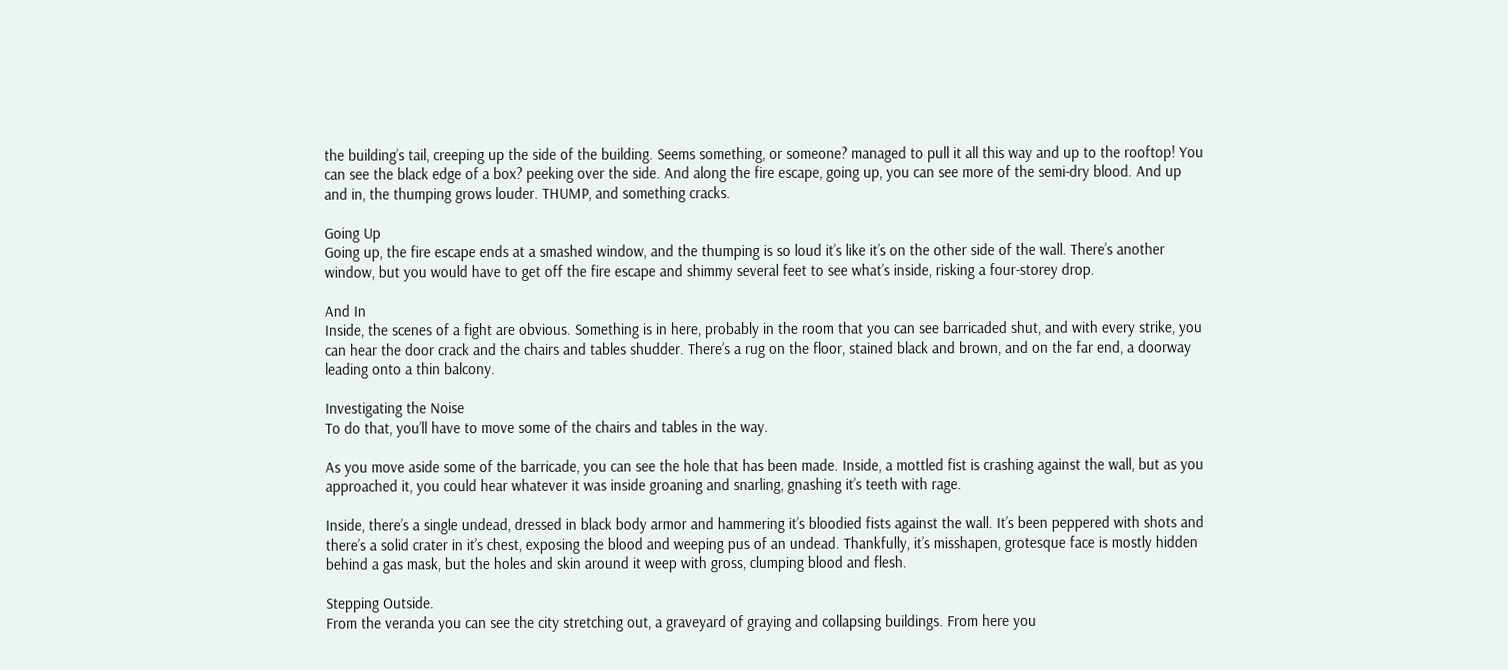the building’s tail, creeping up the side of the building. Seems something, or someone? managed to pull it all this way and up to the rooftop! You can see the black edge of a box? peeking over the side. And along the fire escape, going up, you can see more of the semi-dry blood. And up and in, the thumping grows louder. THUMP, and something cracks.

Going Up
Going up, the fire escape ends at a smashed window, and the thumping is so loud it’s like it’s on the other side of the wall. There’s another window, but you would have to get off the fire escape and shimmy several feet to see what’s inside, risking a four-storey drop.

And In
Inside, the scenes of a fight are obvious. Something is in here, probably in the room that you can see barricaded shut, and with every strike, you can hear the door crack and the chairs and tables shudder. There’s a rug on the floor, stained black and brown, and on the far end, a doorway leading onto a thin balcony.

Investigating the Noise
To do that, you’ll have to move some of the chairs and tables in the way.

As you move aside some of the barricade, you can see the hole that has been made. Inside, a mottled fist is crashing against the wall, but as you approached it, you could hear whatever it was inside groaning and snarling, gnashing it’s teeth with rage.

Inside, there’s a single undead, dressed in black body armor and hammering it’s bloodied fists against the wall. It’s been peppered with shots and there’s a solid crater in it’s chest, exposing the blood and weeping pus of an undead. Thankfully, it’s misshapen, grotesque face is mostly hidden behind a gas mask, but the holes and skin around it weep with gross, clumping blood and flesh.

Stepping Outside.
From the veranda you can see the city stretching out, a graveyard of graying and collapsing buildings. From here you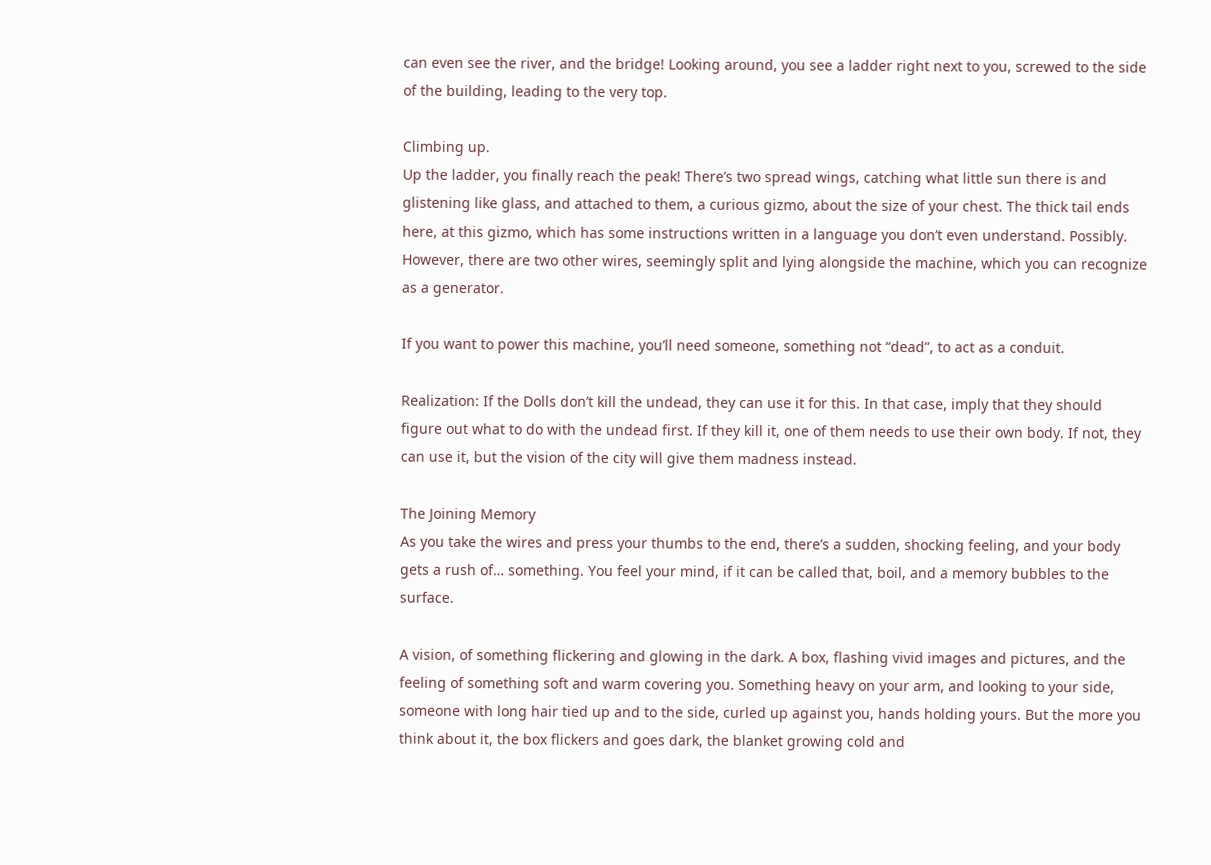can even see the river, and the bridge! Looking around, you see a ladder right next to you, screwed to the side of the building, leading to the very top.

Climbing up.
Up the ladder, you finally reach the peak! There’s two spread wings, catching what little sun there is and glistening like glass, and attached to them, a curious gizmo, about the size of your chest. The thick tail ends here, at this gizmo, which has some instructions written in a language you don’t even understand. Possibly. However, there are two other wires, seemingly split and lying alongside the machine, which you can recognize as a generator.

If you want to power this machine, you’ll need someone, something not “dead”, to act as a conduit.

Realization: If the Dolls don’t kill the undead, they can use it for this. In that case, imply that they should figure out what to do with the undead first. If they kill it, one of them needs to use their own body. If not, they can use it, but the vision of the city will give them madness instead.

The Joining Memory
As you take the wires and press your thumbs to the end, there’s a sudden, shocking feeling, and your body gets a rush of… something. You feel your mind, if it can be called that, boil, and a memory bubbles to the surface.

A vision, of something flickering and glowing in the dark. A box, flashing vivid images and pictures, and the feeling of something soft and warm covering you. Something heavy on your arm, and looking to your side, someone with long hair tied up and to the side, curled up against you, hands holding yours. But the more you think about it, the box flickers and goes dark, the blanket growing cold and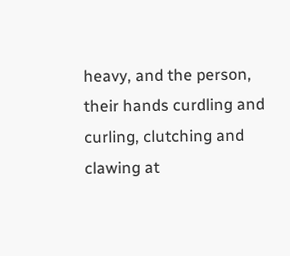heavy, and the person, their hands curdling and curling, clutching and clawing at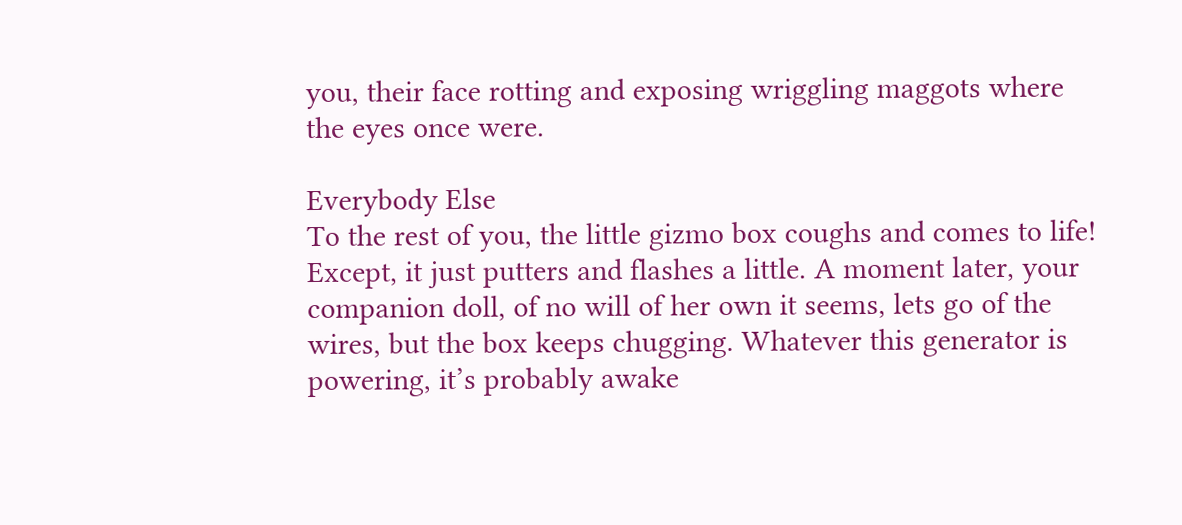you, their face rotting and exposing wriggling maggots where the eyes once were.

Everybody Else
To the rest of you, the little gizmo box coughs and comes to life! Except, it just putters and flashes a little. A moment later, your companion doll, of no will of her own it seems, lets go of the wires, but the box keeps chugging. Whatever this generator is powering, it’s probably awake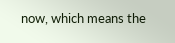now, which means the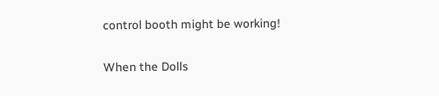control booth might be working!

When the Dolls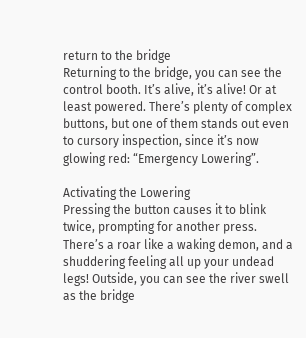return to the bridge
Returning to the bridge, you can see the control booth. It’s alive, it’s alive! Or at least powered. There’s plenty of complex buttons, but one of them stands out even to cursory inspection, since it’s now glowing red: “Emergency Lowering”.

Activating the Lowering
Pressing the button causes it to blink twice, prompting for another press. There’s a roar like a waking demon, and a shuddering feeling all up your undead legs! Outside, you can see the river swell as the bridge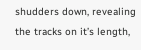shudders down, revealing the tracks on it’s length,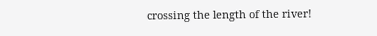crossing the length of the river!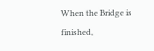When the Bridge is finished,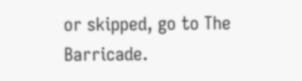or skipped, go to The Barricade.